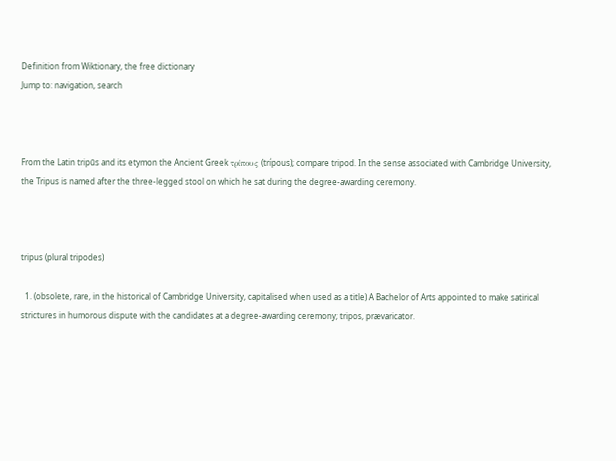Definition from Wiktionary, the free dictionary
Jump to: navigation, search



From the Latin tripūs and its etymon the Ancient Greek τρίπους (trípous); compare tripod. In the sense associated with Cambridge University, the Tripus is named after the three-legged stool on which he sat during the degree-awarding ceremony.



tripus (plural tripodes)

  1. (obsolete, rare, in the historical of Cambridge University, capitalised when used as a title) A Bachelor of Arts appointed to make satirical strictures in humorous dispute with the candidates at a degree-awarding ceremony; tripos, prævaricator.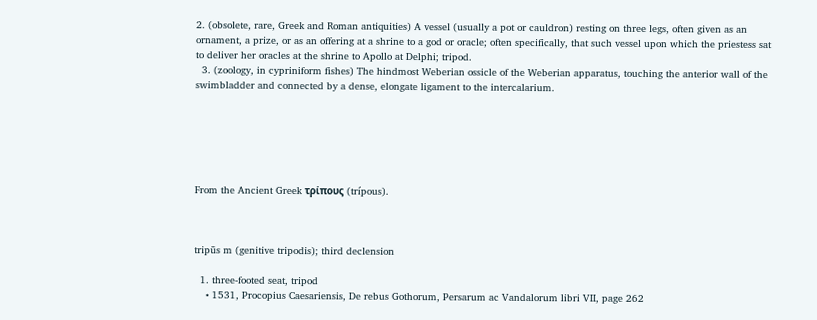2. (obsolete, rare, Greek and Roman antiquities) A vessel (usually a pot or cauldron) resting on three legs, often given as an ornament, a prize, or as an offering at a shrine to a god or oracle; often specifically, that such vessel upon which the priestess sat to deliver her oracles at the shrine to Apollo at Delphi; tripod.
  3. (zoology, in cypriniform fishes) The hindmost Weberian ossicle of the Weberian apparatus, touching the anterior wall of the swimbladder and connected by a dense, elongate ligament to the intercalarium.






From the Ancient Greek τρίπους (trípous).



tripūs m (genitive tripodis); third declension

  1. three-footed seat, tripod
    • 1531, Procopius Caesariensis, De rebus Gothorum, Persarum ac Vandalorum libri VII, page 262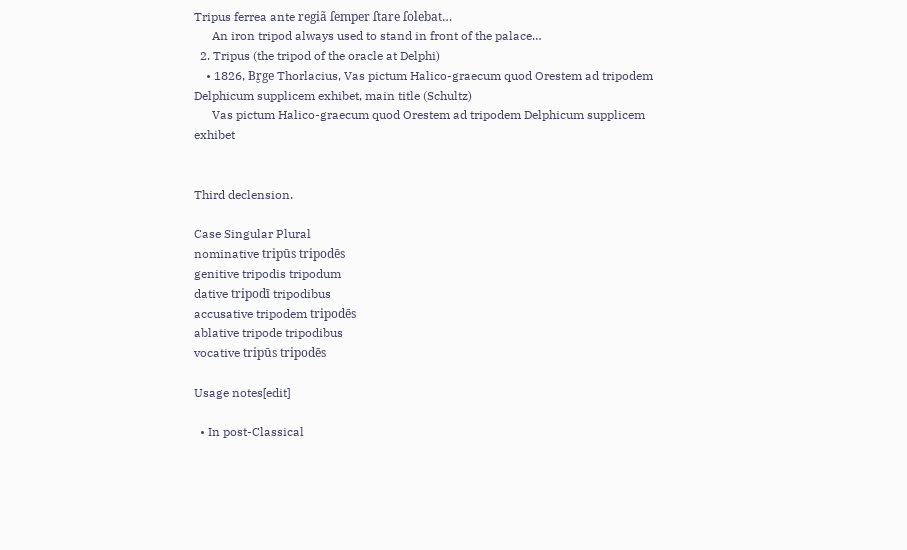Tripus ferrea ante regiã ſemper ſtare ſolebat…
      An iron tripod always used to stand in front of the palace…
  2. Tripus (the tripod of the oracle at Delphi)
    • 1826, Br̮ge Thorlacius, Vas pictum Halico-graecum quod Orestem ad tripodem Delphicum supplicem exhibet, main title (Schultz)
      Vas pictum Halico-graecum quod Orestem ad tripodem Delphicum supplicem exhibet


Third declension.

Case Singular Plural
nominative tripūs tripodēs
genitive tripodis tripodum
dative tripodī tripodibus
accusative tripodem tripodēs
ablative tripode tripodibus
vocative tripūs tripodēs

Usage notes[edit]

  • In post-Classical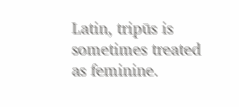Latin, tripūs is sometimes treated as feminine.